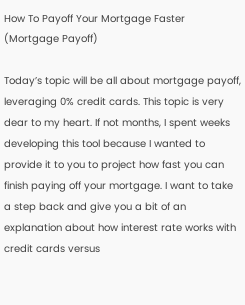How To Payoff Your Mortgage Faster (Mortgage Payoff)

Today’s topic will be all about mortgage payoff, leveraging 0% credit cards. This topic is very dear to my heart. If not months, I spent weeks developing this tool because I wanted to provide it to you to project how fast you can finish paying off your mortgage. I want to take a step back and give you a bit of an explanation about how interest rate works with credit cards versus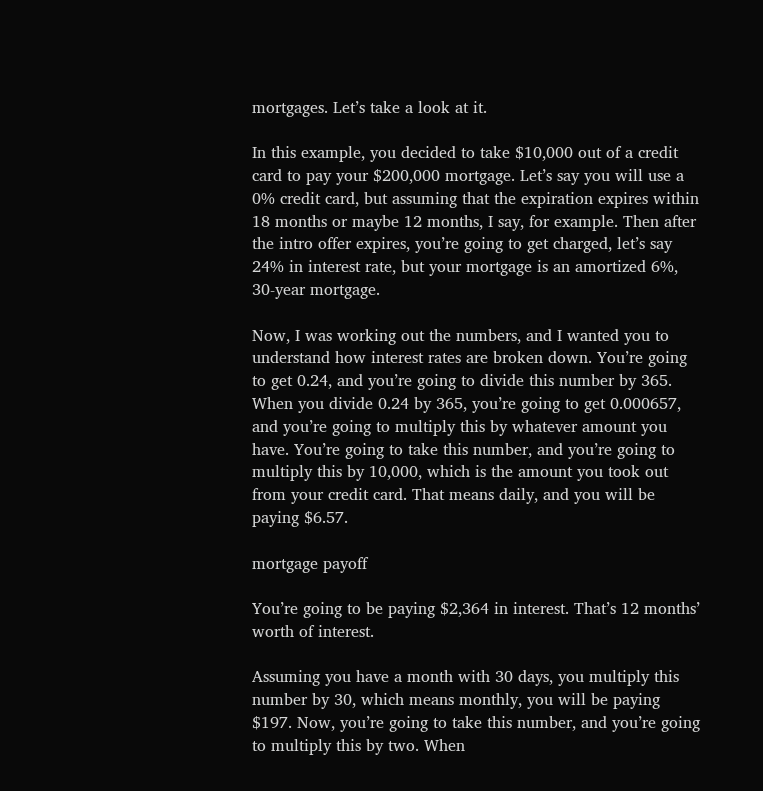mortgages. Let’s take a look at it.

In this example, you decided to take $10,000 out of a credit card to pay your $200,000 mortgage. Let’s say you will use a 0% credit card, but assuming that the expiration expires within 18 months or maybe 12 months, I say, for example. Then after the intro offer expires, you’re going to get charged, let’s say 24% in interest rate, but your mortgage is an amortized 6%, 30-year mortgage.

Now, I was working out the numbers, and I wanted you to understand how interest rates are broken down. You’re going to get 0.24, and you’re going to divide this number by 365. When you divide 0.24 by 365, you’re going to get 0.000657, and you’re going to multiply this by whatever amount you have. You’re going to take this number, and you’re going to multiply this by 10,000, which is the amount you took out from your credit card. That means daily, and you will be paying $6.57.

mortgage payoff

You’re going to be paying $2,364 in interest. That’s 12 months’ worth of interest.

Assuming you have a month with 30 days, you multiply this number by 30, which means monthly, you will be paying $197. Now, you’re going to take this number, and you’re going to multiply this by two. When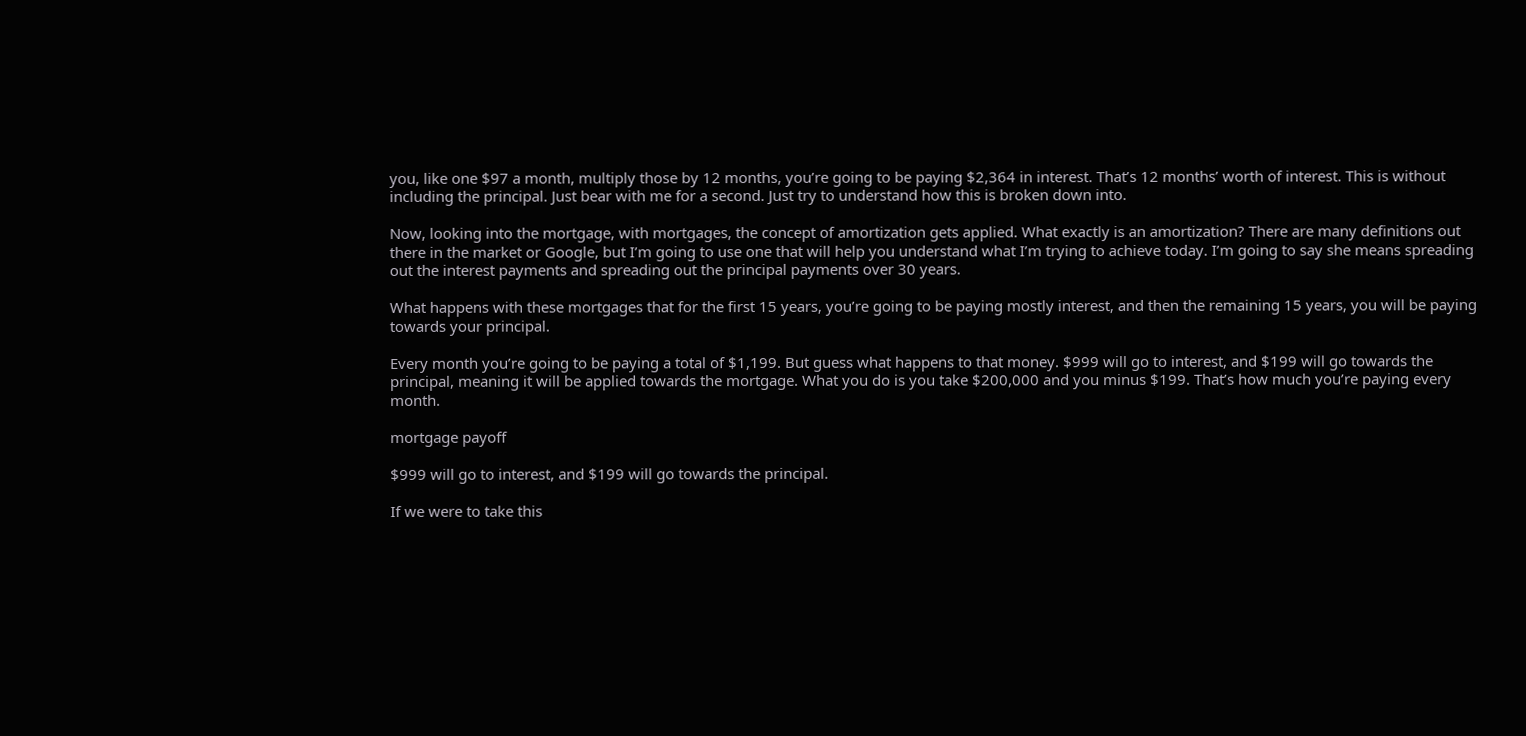you, like one $97 a month, multiply those by 12 months, you’re going to be paying $2,364 in interest. That’s 12 months’ worth of interest. This is without including the principal. Just bear with me for a second. Just try to understand how this is broken down into.

Now, looking into the mortgage, with mortgages, the concept of amortization gets applied. What exactly is an amortization? There are many definitions out there in the market or Google, but I’m going to use one that will help you understand what I’m trying to achieve today. I’m going to say she means spreading out the interest payments and spreading out the principal payments over 30 years.

What happens with these mortgages that for the first 15 years, you’re going to be paying mostly interest, and then the remaining 15 years, you will be paying towards your principal.

Every month you’re going to be paying a total of $1,199. But guess what happens to that money. $999 will go to interest, and $199 will go towards the principal, meaning it will be applied towards the mortgage. What you do is you take $200,000 and you minus $199. That’s how much you’re paying every month.

mortgage payoff

$999 will go to interest, and $199 will go towards the principal.

If we were to take this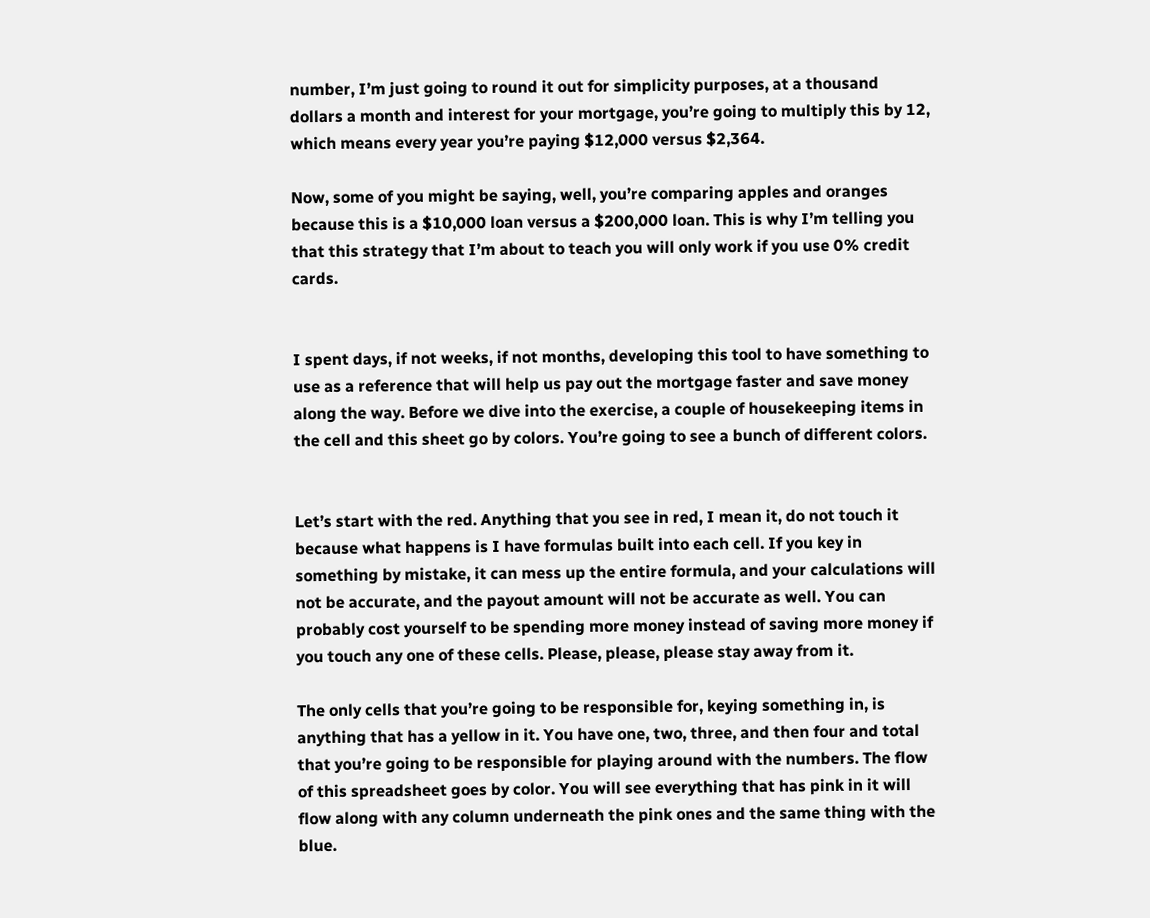number, I’m just going to round it out for simplicity purposes, at a thousand dollars a month and interest for your mortgage, you’re going to multiply this by 12, which means every year you’re paying $12,000 versus $2,364.

Now, some of you might be saying, well, you’re comparing apples and oranges because this is a $10,000 loan versus a $200,000 loan. This is why I’m telling you that this strategy that I’m about to teach you will only work if you use 0% credit cards.


I spent days, if not weeks, if not months, developing this tool to have something to use as a reference that will help us pay out the mortgage faster and save money along the way. Before we dive into the exercise, a couple of housekeeping items in the cell and this sheet go by colors. You’re going to see a bunch of different colors.


Let’s start with the red. Anything that you see in red, I mean it, do not touch it because what happens is I have formulas built into each cell. If you key in something by mistake, it can mess up the entire formula, and your calculations will not be accurate, and the payout amount will not be accurate as well. You can probably cost yourself to be spending more money instead of saving more money if you touch any one of these cells. Please, please, please stay away from it.

The only cells that you’re going to be responsible for, keying something in, is anything that has a yellow in it. You have one, two, three, and then four and total that you’re going to be responsible for playing around with the numbers. The flow of this spreadsheet goes by color. You will see everything that has pink in it will flow along with any column underneath the pink ones and the same thing with the blue.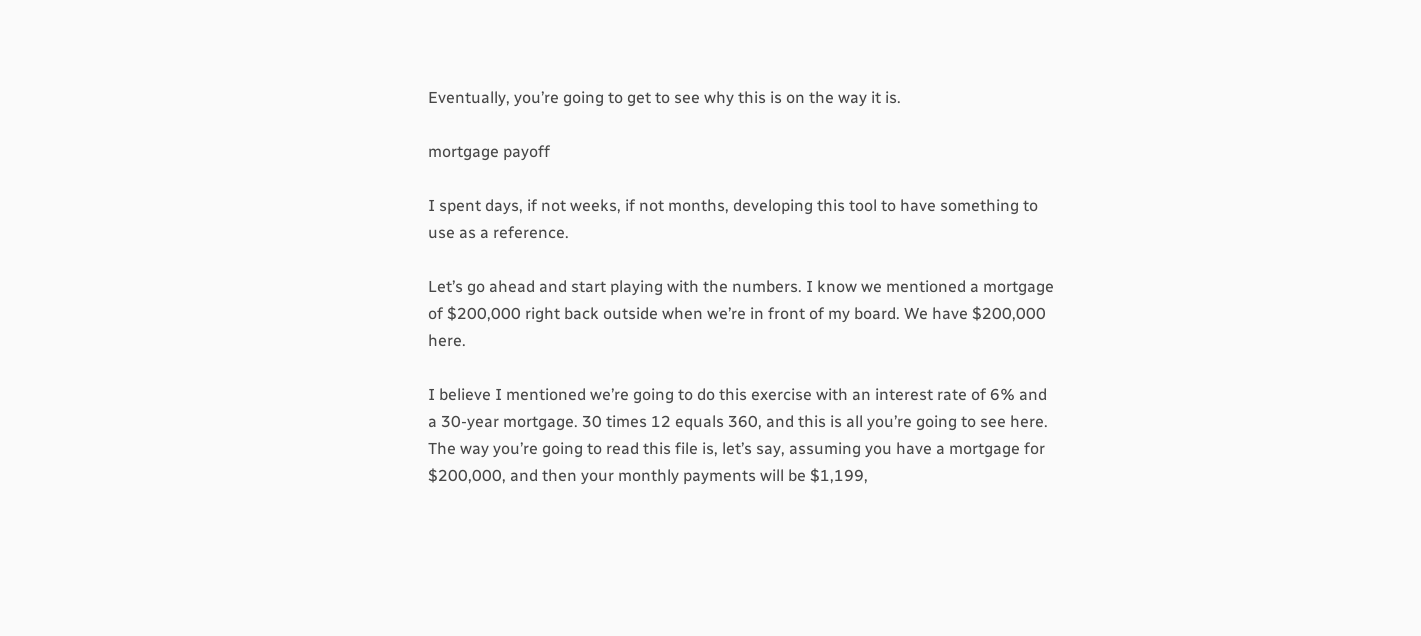Eventually, you’re going to get to see why this is on the way it is.

mortgage payoff

I spent days, if not weeks, if not months, developing this tool to have something to use as a reference.

Let’s go ahead and start playing with the numbers. I know we mentioned a mortgage of $200,000 right back outside when we’re in front of my board. We have $200,000 here.

I believe I mentioned we’re going to do this exercise with an interest rate of 6% and a 30-year mortgage. 30 times 12 equals 360, and this is all you’re going to see here. The way you’re going to read this file is, let’s say, assuming you have a mortgage for $200,000, and then your monthly payments will be $1,199,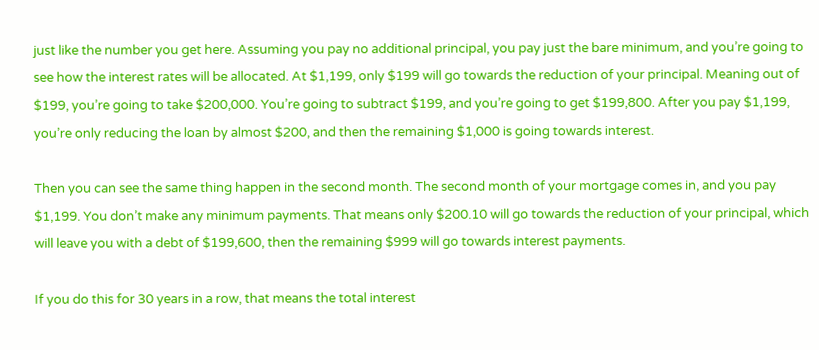just like the number you get here. Assuming you pay no additional principal, you pay just the bare minimum, and you’re going to see how the interest rates will be allocated. At $1,199, only $199 will go towards the reduction of your principal. Meaning out of $199, you’re going to take $200,000. You’re going to subtract $199, and you’re going to get $199,800. After you pay $1,199, you’re only reducing the loan by almost $200, and then the remaining $1,000 is going towards interest.

Then you can see the same thing happen in the second month. The second month of your mortgage comes in, and you pay $1,199. You don’t make any minimum payments. That means only $200.10 will go towards the reduction of your principal, which will leave you with a debt of $199,600, then the remaining $999 will go towards interest payments.

If you do this for 30 years in a row, that means the total interest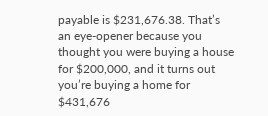payable is $231,676.38. That’s an eye-opener because you thought you were buying a house for $200,000, and it turns out you’re buying a home for $431,676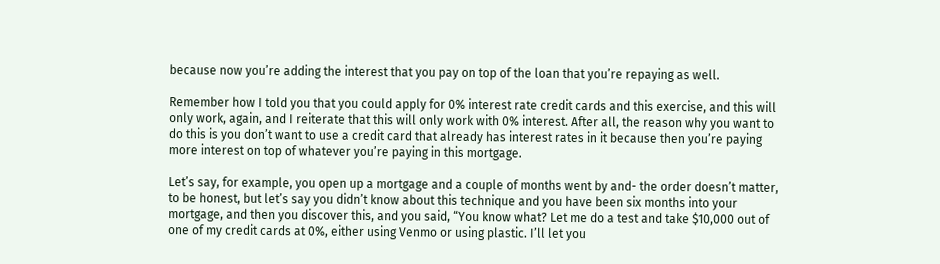because now you’re adding the interest that you pay on top of the loan that you’re repaying as well.

Remember how I told you that you could apply for 0% interest rate credit cards and this exercise, and this will only work, again, and I reiterate that this will only work with 0% interest. After all, the reason why you want to do this is you don’t want to use a credit card that already has interest rates in it because then you’re paying more interest on top of whatever you’re paying in this mortgage.

Let’s say, for example, you open up a mortgage and a couple of months went by and- the order doesn’t matter, to be honest, but let’s say you didn’t know about this technique and you have been six months into your mortgage, and then you discover this, and you said, “You know what? Let me do a test and take $10,000 out of one of my credit cards at 0%, either using Venmo or using plastic. I’ll let you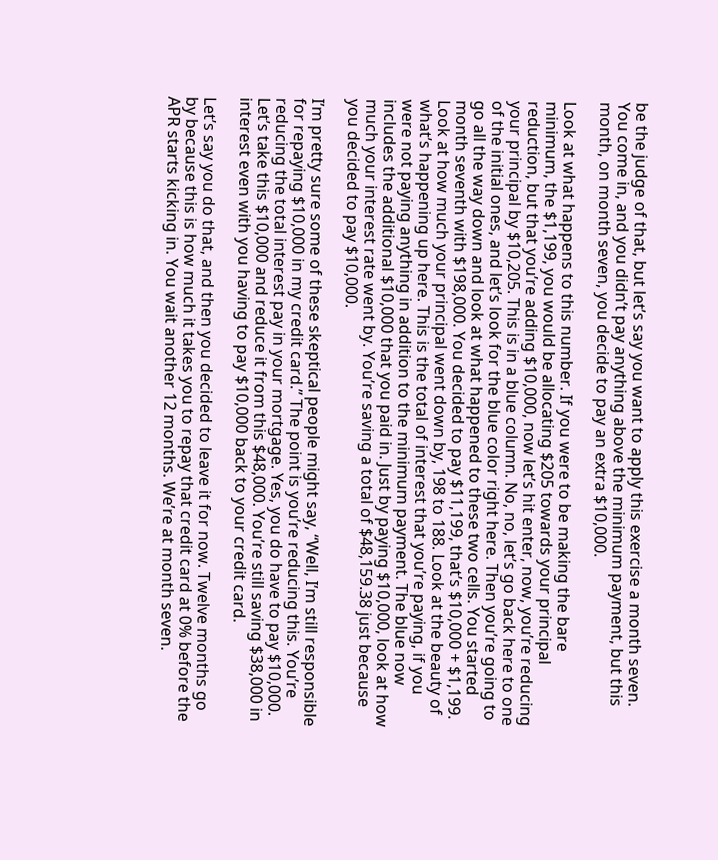be the judge of that, but let’s say you want to apply this exercise a month seven. You come in, and you didn’t pay anything above the minimum payment, but this month, on month seven, you decide to pay an extra $10,000.

Look at what happens to this number. If you were to be making the bare minimum, the $1,199, you would be allocating $205 towards your principal reduction, but that you’re adding $10,000, now let’s hit enter, now, you’re reducing your principal by $10,205. This is in a blue column. No, no, let’s go back here to one of the initial ones, and let’s look for the blue color right here. Then you’re going to go all the way down and look at what happened to these two cells. You started month seventh with $198,000. You decided to pay $11,199, that’s $10,000 + $1,199. Look at how much your principal went down by, 198 to 188. Look at the beauty of what’s happening up here. This is the total of interest that you’re paying, if you were not paying anything in addition to the minimum payment. The blue now includes the additional $10,000 that you paid in. Just by paying $10,000, look at how much your interest rate went by. You’re saving a total of $48,159.38 just because you decided to pay $10,000.

I’m pretty sure some of these skeptical people might say, “Well, I’m still responsible for repaying $10,000 in my credit card.” The point is you’re reducing this. You’re reducing the total interest pay in your mortgage. Yes, you do have to pay $10,000. Let’s take this $10,000 and reduce it from this $48,000. You’re still saving $38,000 in interest even with you having to pay $10,000 back to your credit card.

Let’s say you do that, and then you decided to leave it for now. Twelve months go by because this is how much it takes you to repay that credit card at 0% before the APR starts kicking in. You wait another 12 months. We’re at month seven.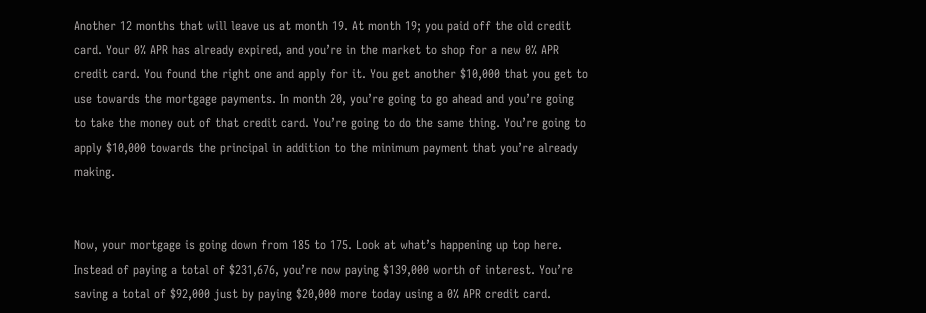Another 12 months that will leave us at month 19. At month 19; you paid off the old credit card. Your 0% APR has already expired, and you’re in the market to shop for a new 0% APR credit card. You found the right one and apply for it. You get another $10,000 that you get to use towards the mortgage payments. In month 20, you’re going to go ahead and you’re going to take the money out of that credit card. You’re going to do the same thing. You’re going to apply $10,000 towards the principal in addition to the minimum payment that you’re already making.


Now, your mortgage is going down from 185 to 175. Look at what’s happening up top here. Instead of paying a total of $231,676, you’re now paying $139,000 worth of interest. You’re saving a total of $92,000 just by paying $20,000 more today using a 0% APR credit card.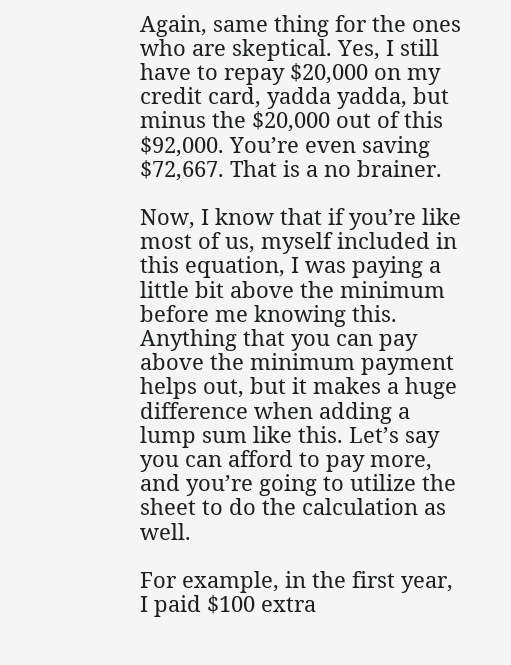Again, same thing for the ones who are skeptical. Yes, I still have to repay $20,000 on my credit card, yadda yadda, but minus the $20,000 out of this $92,000. You’re even saving $72,667. That is a no brainer.

Now, I know that if you’re like most of us, myself included in this equation, I was paying a little bit above the minimum before me knowing this. Anything that you can pay above the minimum payment helps out, but it makes a huge difference when adding a lump sum like this. Let’s say you can afford to pay more, and you’re going to utilize the sheet to do the calculation as well.

For example, in the first year, I paid $100 extra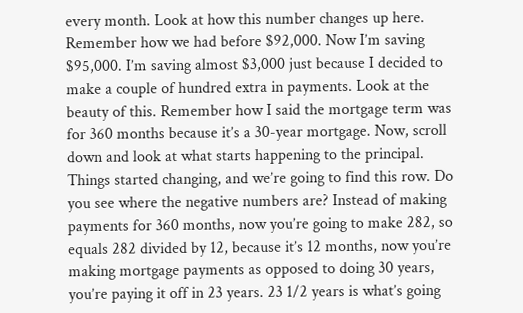every month. Look at how this number changes up here. Remember how we had before $92,000. Now I’m saving $95,000. I’m saving almost $3,000 just because I decided to make a couple of hundred extra in payments. Look at the beauty of this. Remember how I said the mortgage term was for 360 months because it’s a 30-year mortgage. Now, scroll down and look at what starts happening to the principal. Things started changing, and we’re going to find this row. Do you see where the negative numbers are? Instead of making payments for 360 months, now you’re going to make 282, so equals 282 divided by 12, because it’s 12 months, now you’re making mortgage payments as opposed to doing 30 years, you’re paying it off in 23 years. 23 1/2 years is what’s going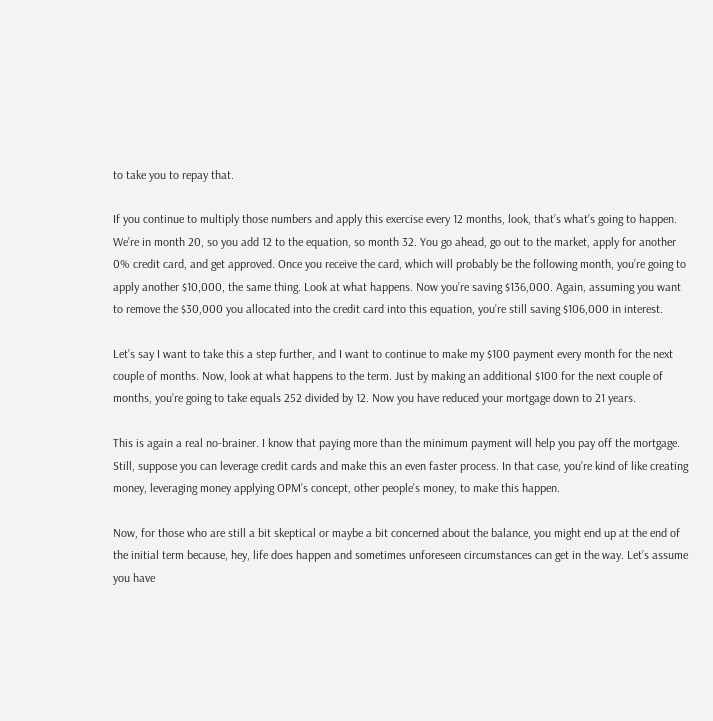to take you to repay that.

If you continue to multiply those numbers and apply this exercise every 12 months, look, that’s what’s going to happen. We’re in month 20, so you add 12 to the equation, so month 32. You go ahead, go out to the market, apply for another 0% credit card, and get approved. Once you receive the card, which will probably be the following month, you’re going to apply another $10,000, the same thing. Look at what happens. Now you’re saving $136,000. Again, assuming you want to remove the $30,000 you allocated into the credit card into this equation, you’re still saving $106,000 in interest.

Let’s say I want to take this a step further, and I want to continue to make my $100 payment every month for the next couple of months. Now, look at what happens to the term. Just by making an additional $100 for the next couple of months, you’re going to take equals 252 divided by 12. Now you have reduced your mortgage down to 21 years.

This is again a real no-brainer. I know that paying more than the minimum payment will help you pay off the mortgage. Still, suppose you can leverage credit cards and make this an even faster process. In that case, you’re kind of like creating money, leveraging money applying OPM’s concept, other people’s money, to make this happen.

Now, for those who are still a bit skeptical or maybe a bit concerned about the balance, you might end up at the end of the initial term because, hey, life does happen and sometimes unforeseen circumstances can get in the way. Let’s assume you have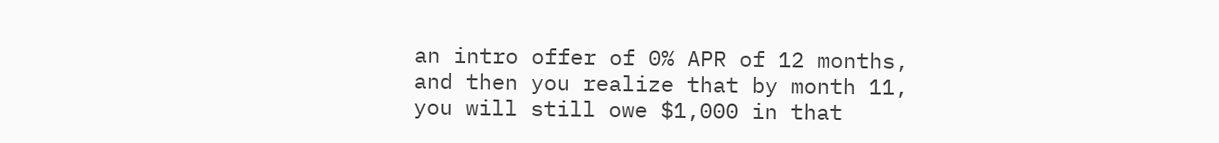an intro offer of 0% APR of 12 months, and then you realize that by month 11, you will still owe $1,000 in that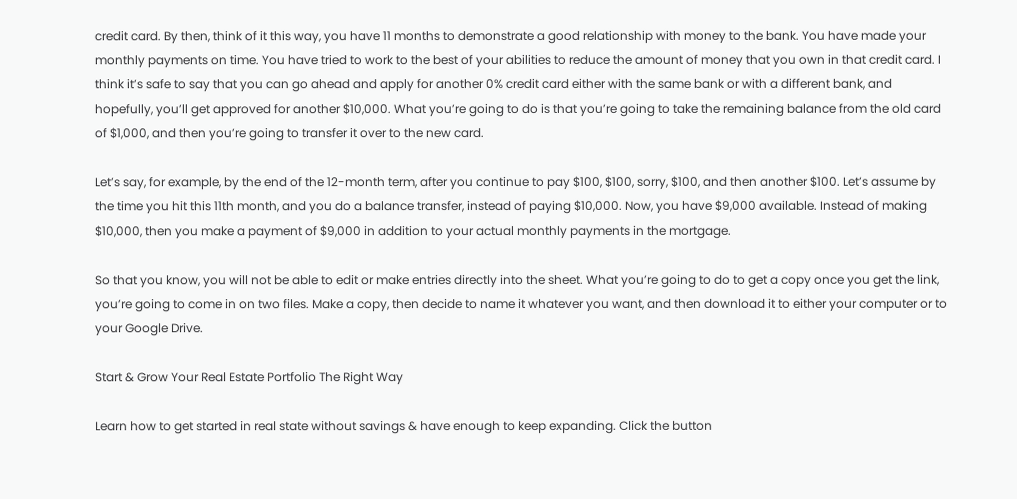credit card. By then, think of it this way, you have 11 months to demonstrate a good relationship with money to the bank. You have made your monthly payments on time. You have tried to work to the best of your abilities to reduce the amount of money that you own in that credit card. I think it’s safe to say that you can go ahead and apply for another 0% credit card either with the same bank or with a different bank, and hopefully, you’ll get approved for another $10,000. What you’re going to do is that you’re going to take the remaining balance from the old card of $1,000, and then you’re going to transfer it over to the new card.

Let’s say, for example, by the end of the 12-month term, after you continue to pay $100, $100, sorry, $100, and then another $100. Let’s assume by the time you hit this 11th month, and you do a balance transfer, instead of paying $10,000. Now, you have $9,000 available. Instead of making $10,000, then you make a payment of $9,000 in addition to your actual monthly payments in the mortgage.

So that you know, you will not be able to edit or make entries directly into the sheet. What you’re going to do to get a copy once you get the link, you’re going to come in on two files. Make a copy, then decide to name it whatever you want, and then download it to either your computer or to your Google Drive.

Start & Grow Your Real Estate Portfolio The Right Way

Learn how to get started in real state without savings & have enough to keep expanding. Click the button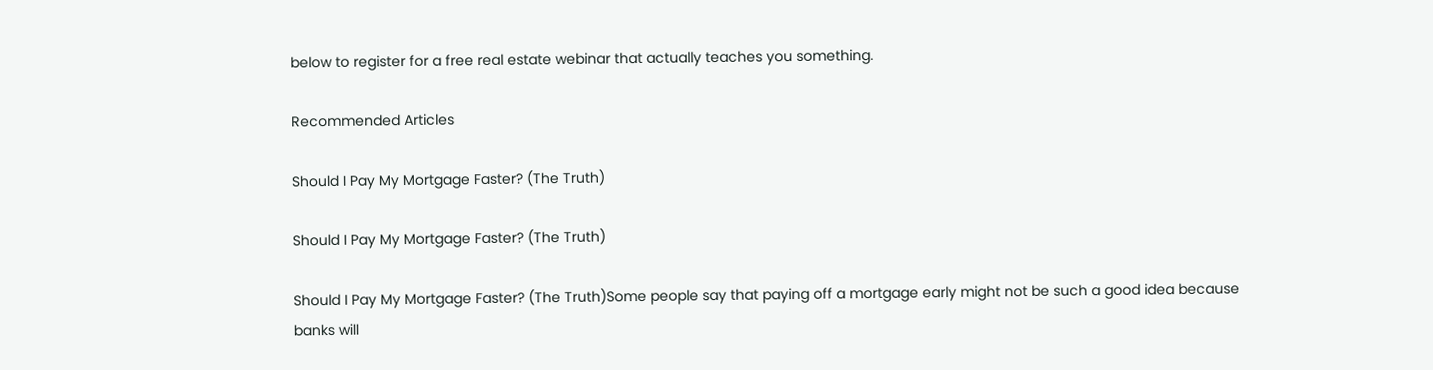below to register for a free real estate webinar that actually teaches you something.

Recommended Articles

Should I Pay My Mortgage Faster? (The Truth)

Should I Pay My Mortgage Faster? (The Truth)

Should I Pay My Mortgage Faster? (The Truth)Some people say that paying off a mortgage early might not be such a good idea because banks will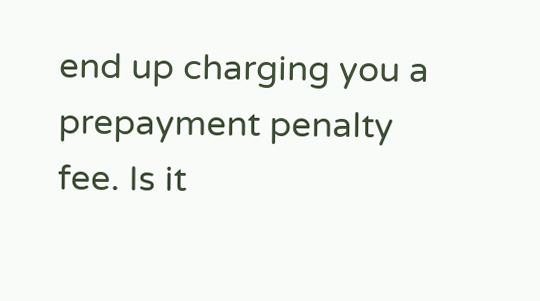end up charging you a prepayment penalty fee. Is it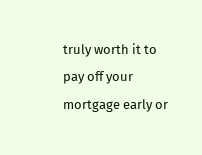truly worth it to pay off your mortgage early or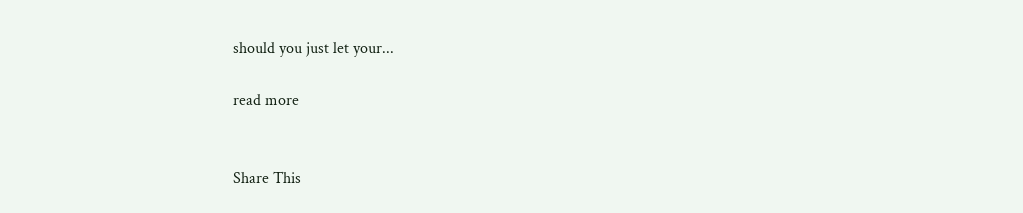should you just let your...

read more


Share This